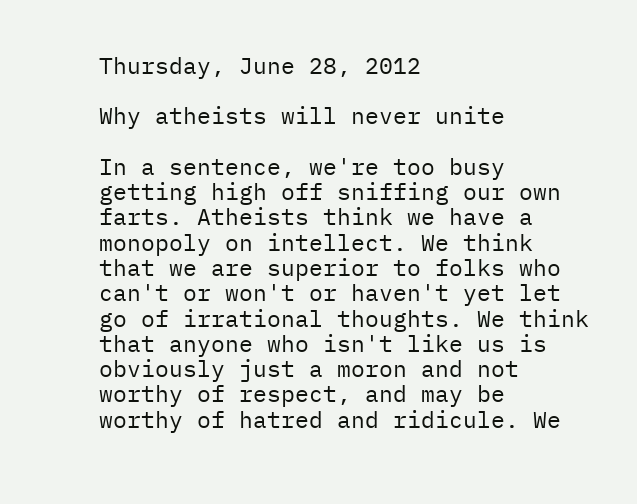Thursday, June 28, 2012

Why atheists will never unite

In a sentence, we're too busy getting high off sniffing our own farts. Atheists think we have a monopoly on intellect. We think that we are superior to folks who can't or won't or haven't yet let go of irrational thoughts. We think that anyone who isn't like us is obviously just a moron and not worthy of respect, and may be worthy of hatred and ridicule. We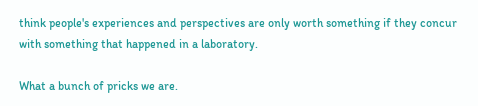think people's experiences and perspectives are only worth something if they concur with something that happened in a laboratory.

What a bunch of pricks we are.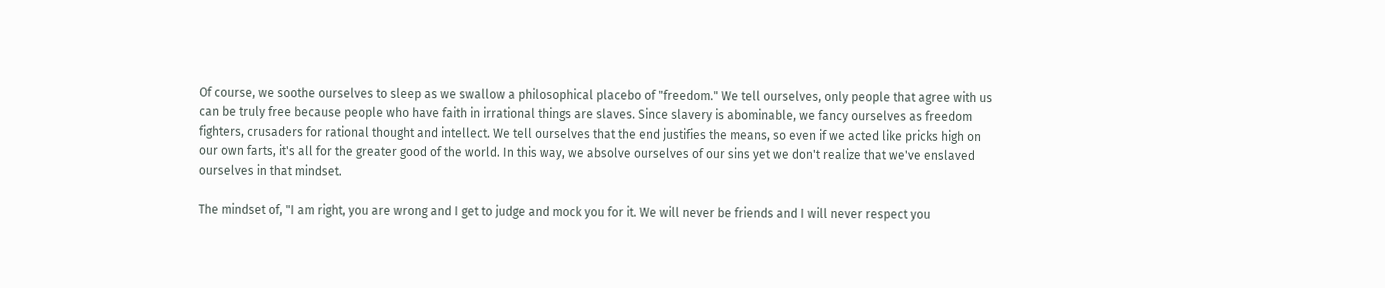Of course, we soothe ourselves to sleep as we swallow a philosophical placebo of "freedom." We tell ourselves, only people that agree with us can be truly free because people who have faith in irrational things are slaves. Since slavery is abominable, we fancy ourselves as freedom fighters, crusaders for rational thought and intellect. We tell ourselves that the end justifies the means, so even if we acted like pricks high on our own farts, it's all for the greater good of the world. In this way, we absolve ourselves of our sins yet we don't realize that we've enslaved ourselves in that mindset.

The mindset of, "I am right, you are wrong and I get to judge and mock you for it. We will never be friends and I will never respect you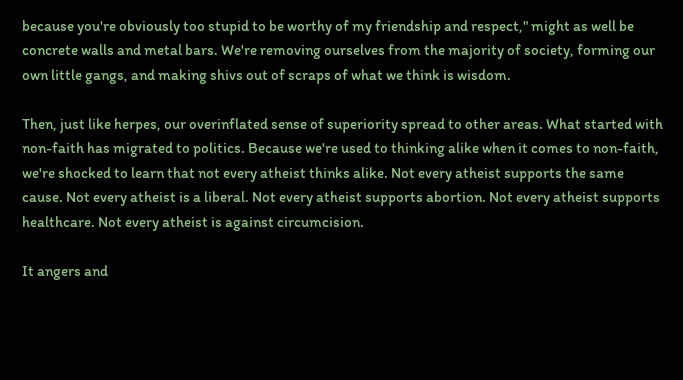because you're obviously too stupid to be worthy of my friendship and respect," might as well be concrete walls and metal bars. We're removing ourselves from the majority of society, forming our own little gangs, and making shivs out of scraps of what we think is wisdom.

Then, just like herpes, our overinflated sense of superiority spread to other areas. What started with non-faith has migrated to politics. Because we're used to thinking alike when it comes to non-faith, we're shocked to learn that not every atheist thinks alike. Not every atheist supports the same cause. Not every atheist is a liberal. Not every atheist supports abortion. Not every atheist supports healthcare. Not every atheist is against circumcision.

It angers and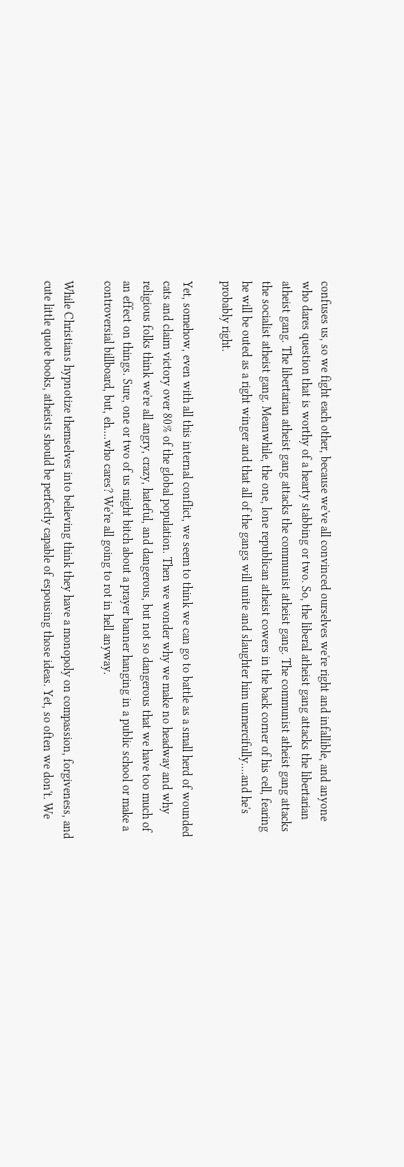confuses us, so we fight each other, because we've all convinced ourselves we're right and infallible, and anyone who dares question that is worthy of a hearty stabbing or two. So, the liberal atheist gang attacks the libertarian atheist gang. The libertarian atheist gang attacks the communist atheist gang. The communist atheist gang attacks the socialist atheist gang. Meanwhile, the one, lone republican atheist cowers in the back corner of his cell, fearing he will be outed as a right winger and that all of the gangs will unite and slaughter him unmercifully....and he's probably right.

Yet, somehow, even with all this internal conflict, we seem to think we can go to battle as a small herd of wounded cats and claim victory over 80% of the global population. Then we wonder why we make no headway and why religious folks think we're all angry, crazy, hateful, and dangerous, but not so dangerous that we have too much of an effect on things. Sure, one or two of us might bitch about a prayer banner hanging in a public school or make a controversial billboard, but, eh....who cares? We're all going to rot in hell anyway.

While Christians hypnotize themselves into believing think they have a monopoly on compassion, forgiveness, and cute little quote books, atheists should be perfectly capable of espousing those ideas. Yet, so often we don't. We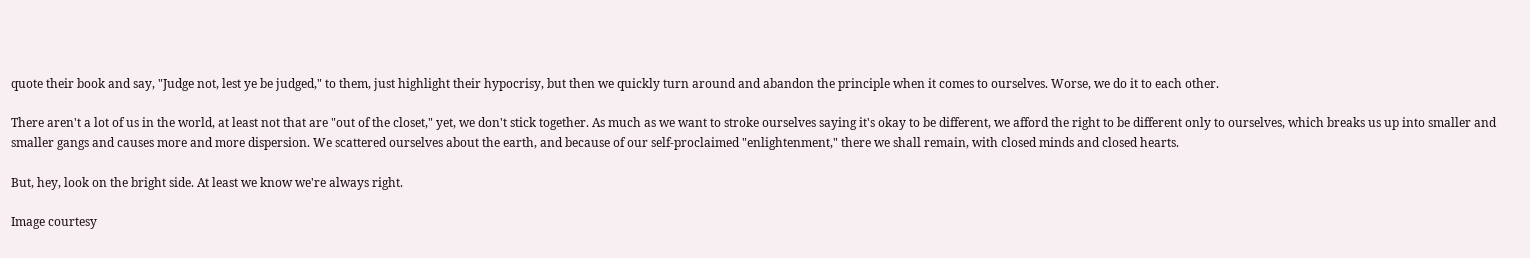quote their book and say, "Judge not, lest ye be judged," to them, just highlight their hypocrisy, but then we quickly turn around and abandon the principle when it comes to ourselves. Worse, we do it to each other.

There aren't a lot of us in the world, at least not that are "out of the closet," yet, we don't stick together. As much as we want to stroke ourselves saying it's okay to be different, we afford the right to be different only to ourselves, which breaks us up into smaller and smaller gangs and causes more and more dispersion. We scattered ourselves about the earth, and because of our self-proclaimed "enlightenment," there we shall remain, with closed minds and closed hearts.

But, hey, look on the bright side. At least we know we're always right.

Image courtesy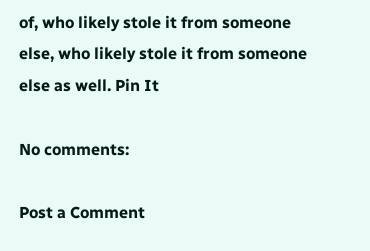of, who likely stole it from someone else, who likely stole it from someone else as well. Pin It

No comments:

Post a Comment